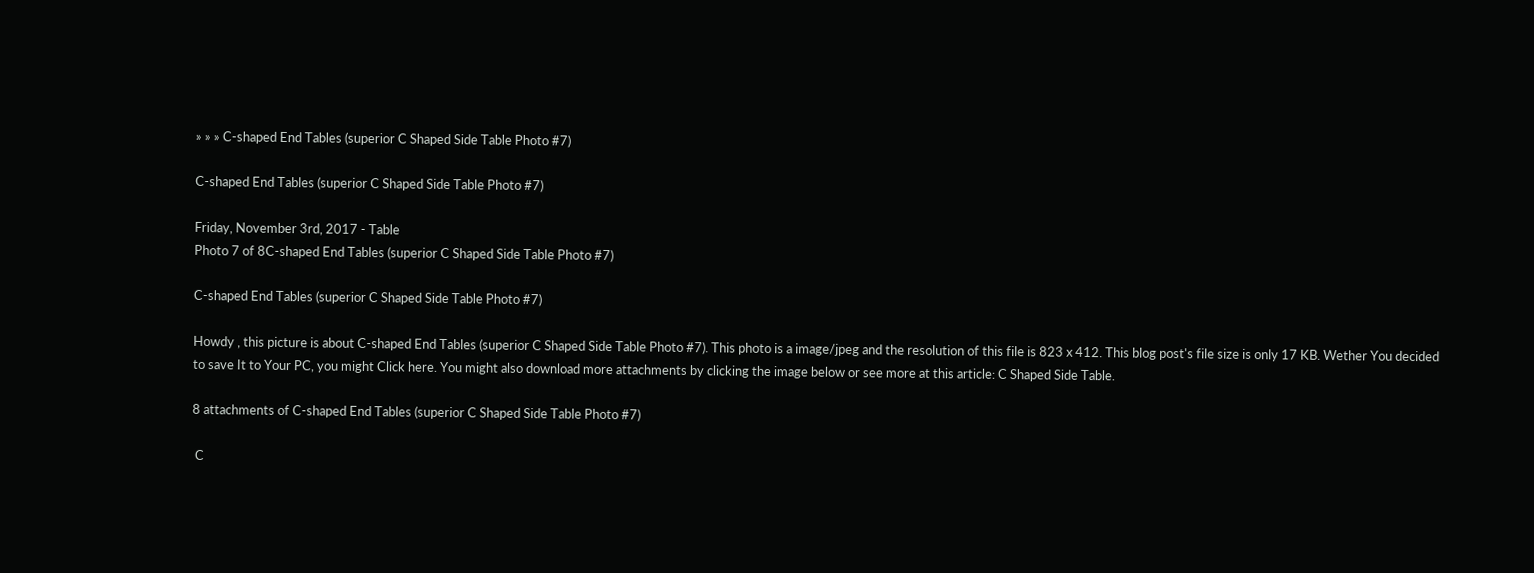» » » C-shaped End Tables (superior C Shaped Side Table Photo #7)

C-shaped End Tables (superior C Shaped Side Table Photo #7)

Friday, November 3rd, 2017 - Table
Photo 7 of 8C-shaped End Tables (superior C Shaped Side Table Photo #7)

C-shaped End Tables (superior C Shaped Side Table Photo #7)

Howdy , this picture is about C-shaped End Tables (superior C Shaped Side Table Photo #7). This photo is a image/jpeg and the resolution of this file is 823 x 412. This blog post's file size is only 17 KB. Wether You decided to save It to Your PC, you might Click here. You might also download more attachments by clicking the image below or see more at this article: C Shaped Side Table.

8 attachments of C-shaped End Tables (superior C Shaped Side Table Photo #7)

 C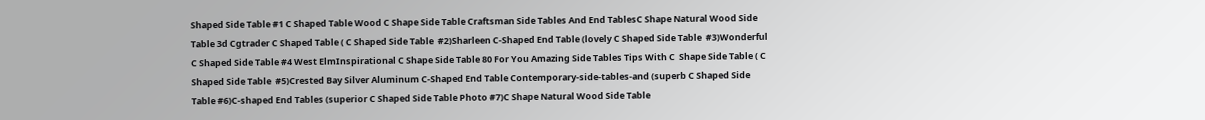Shaped Side Table #1 C Shaped Table Wood C Shape Side Table Craftsman Side Tables And End TablesC Shape Natural Wood Side Table 3d Cgtrader C Shaped Table ( C Shaped Side Table  #2)Sharleen C-Shaped End Table (lovely C Shaped Side Table  #3)Wonderful C Shaped Side Table #4 West ElmInspirational C Shape Side Table 80 For You Amazing Side Tables Tips With C  Shape Side Table ( C Shaped Side Table  #5)Crested Bay Silver Aluminum C-Shaped End Table Contemporary-side-tables-and (superb C Shaped Side Table #6)C-shaped End Tables (superior C Shaped Side Table Photo #7)C Shape Natural Wood Side Table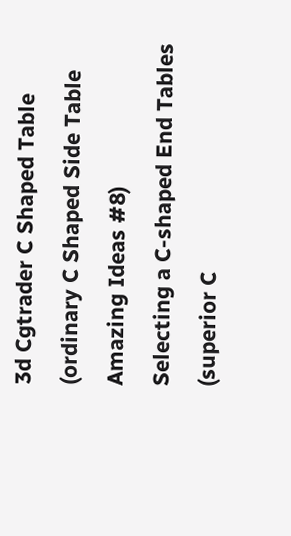3d Cgtrader C Shaped Table (ordinary C Shaped Side Table Amazing Ideas #8)
Selecting a C-shaped End Tables (superior C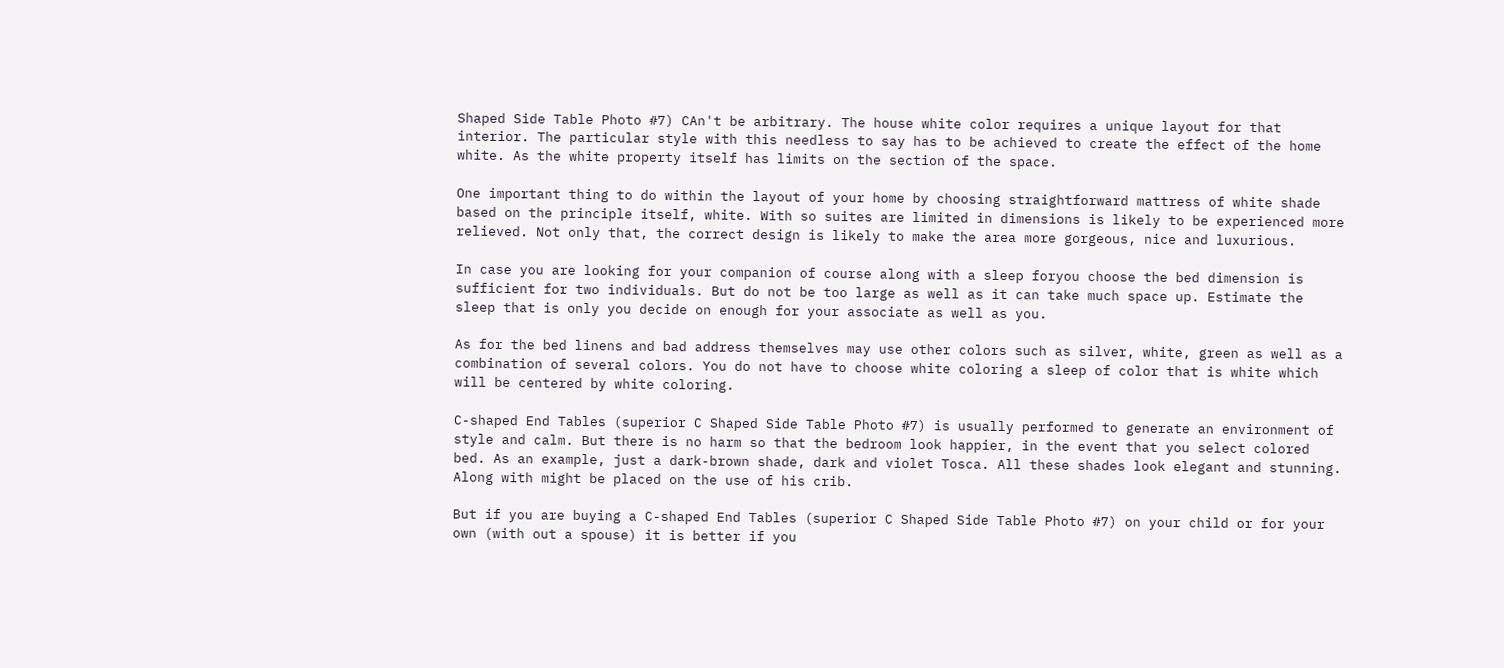Shaped Side Table Photo #7) CAn't be arbitrary. The house white color requires a unique layout for that interior. The particular style with this needless to say has to be achieved to create the effect of the home white. As the white property itself has limits on the section of the space.

One important thing to do within the layout of your home by choosing straightforward mattress of white shade based on the principle itself, white. With so suites are limited in dimensions is likely to be experienced more relieved. Not only that, the correct design is likely to make the area more gorgeous, nice and luxurious.

In case you are looking for your companion of course along with a sleep foryou choose the bed dimension is sufficient for two individuals. But do not be too large as well as it can take much space up. Estimate the sleep that is only you decide on enough for your associate as well as you.

As for the bed linens and bad address themselves may use other colors such as silver, white, green as well as a combination of several colors. You do not have to choose white coloring a sleep of color that is white which will be centered by white coloring.

C-shaped End Tables (superior C Shaped Side Table Photo #7) is usually performed to generate an environment of style and calm. But there is no harm so that the bedroom look happier, in the event that you select colored bed. As an example, just a dark-brown shade, dark and violet Tosca. All these shades look elegant and stunning. Along with might be placed on the use of his crib.

But if you are buying a C-shaped End Tables (superior C Shaped Side Table Photo #7) on your child or for your own (with out a spouse) it is better if you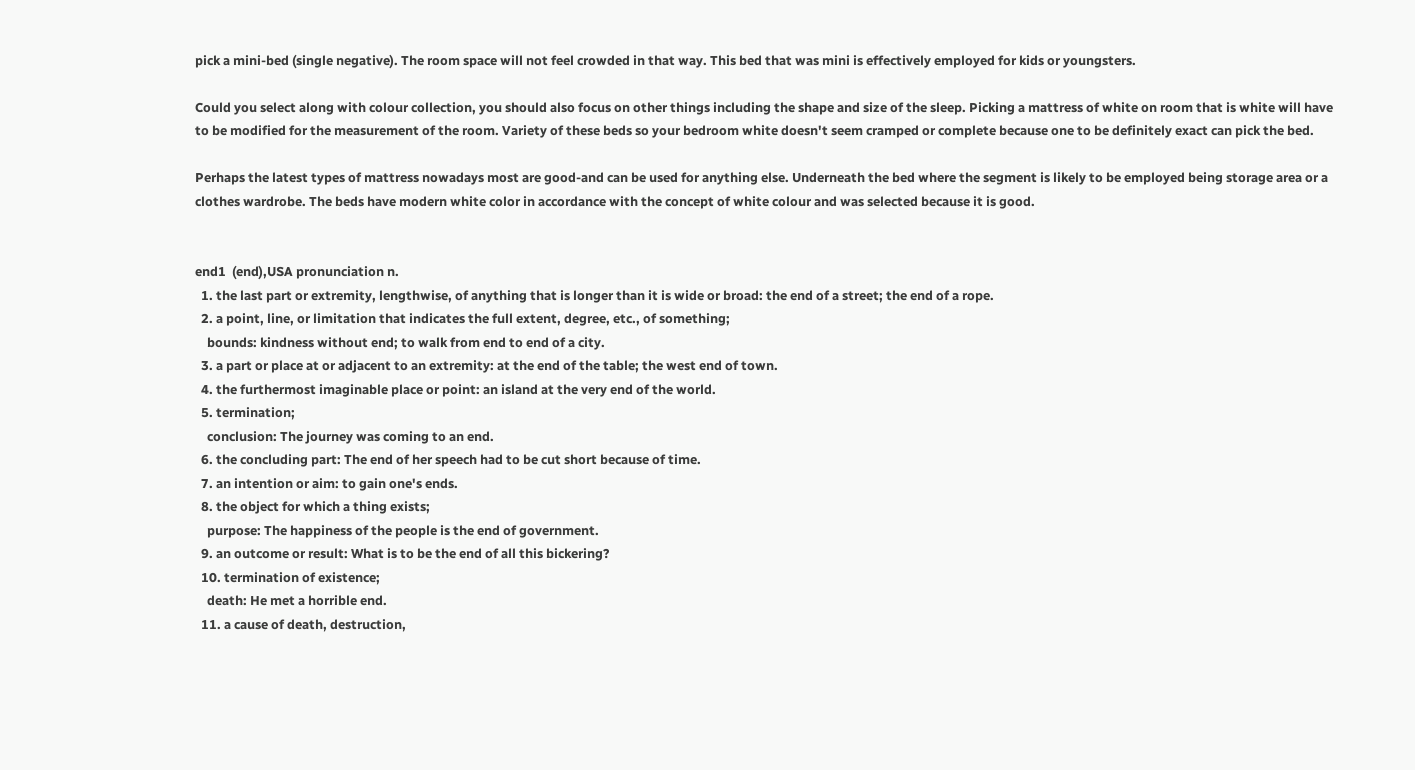pick a mini-bed (single negative). The room space will not feel crowded in that way. This bed that was mini is effectively employed for kids or youngsters.

Could you select along with colour collection, you should also focus on other things including the shape and size of the sleep. Picking a mattress of white on room that is white will have to be modified for the measurement of the room. Variety of these beds so your bedroom white doesn't seem cramped or complete because one to be definitely exact can pick the bed.

Perhaps the latest types of mattress nowadays most are good-and can be used for anything else. Underneath the bed where the segment is likely to be employed being storage area or a clothes wardrobe. The beds have modern white color in accordance with the concept of white colour and was selected because it is good.


end1  (end),USA pronunciation n.
  1. the last part or extremity, lengthwise, of anything that is longer than it is wide or broad: the end of a street; the end of a rope.
  2. a point, line, or limitation that indicates the full extent, degree, etc., of something;
    bounds: kindness without end; to walk from end to end of a city.
  3. a part or place at or adjacent to an extremity: at the end of the table; the west end of town.
  4. the furthermost imaginable place or point: an island at the very end of the world.
  5. termination;
    conclusion: The journey was coming to an end.
  6. the concluding part: The end of her speech had to be cut short because of time.
  7. an intention or aim: to gain one's ends.
  8. the object for which a thing exists;
    purpose: The happiness of the people is the end of government.
  9. an outcome or result: What is to be the end of all this bickering?
  10. termination of existence;
    death: He met a horrible end.
  11. a cause of death, destruction,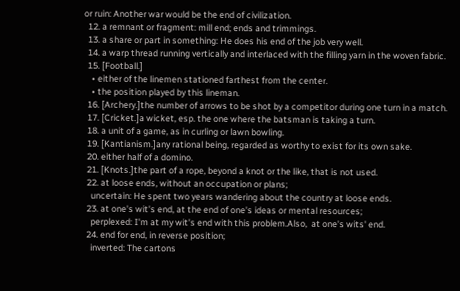or ruin: Another war would be the end of civilization.
  12. a remnant or fragment: mill end; ends and trimmings.
  13. a share or part in something: He does his end of the job very well.
  14. a warp thread running vertically and interlaced with the filling yarn in the woven fabric.
  15. [Football.]
    • either of the linemen stationed farthest from the center.
    • the position played by this lineman.
  16. [Archery.]the number of arrows to be shot by a competitor during one turn in a match.
  17. [Cricket.]a wicket, esp. the one where the batsman is taking a turn.
  18. a unit of a game, as in curling or lawn bowling.
  19. [Kantianism.]any rational being, regarded as worthy to exist for its own sake.
  20. either half of a domino.
  21. [Knots.]the part of a rope, beyond a knot or the like, that is not used.
  22. at loose ends, without an occupation or plans;
    uncertain: He spent two years wandering about the country at loose ends.
  23. at one's wit's end, at the end of one's ideas or mental resources;
    perplexed: I'm at my wit's end with this problem.Also,  at one's wits' end.
  24. end for end, in reverse position;
    inverted: The cartons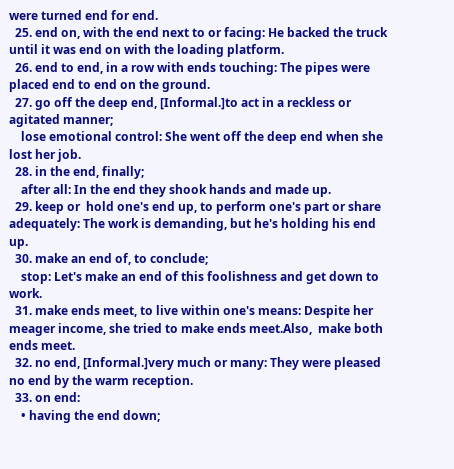were turned end for end.
  25. end on, with the end next to or facing: He backed the truck until it was end on with the loading platform.
  26. end to end, in a row with ends touching: The pipes were placed end to end on the ground.
  27. go off the deep end, [Informal.]to act in a reckless or agitated manner;
    lose emotional control: She went off the deep end when she lost her job.
  28. in the end, finally;
    after all: In the end they shook hands and made up.
  29. keep or  hold one's end up, to perform one's part or share adequately: The work is demanding, but he's holding his end up.
  30. make an end of, to conclude;
    stop: Let's make an end of this foolishness and get down to work.
  31. make ends meet, to live within one's means: Despite her meager income, she tried to make ends meet.Also,  make both ends meet.
  32. no end, [Informal.]very much or many: They were pleased no end by the warm reception.
  33. on end:
    • having the end down;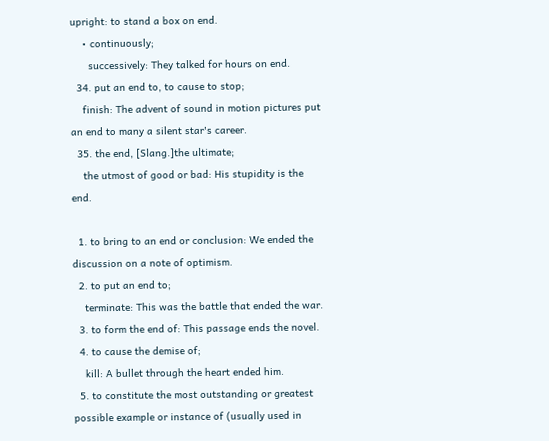upright: to stand a box on end.
    • continuously;
      successively: They talked for hours on end.
  34. put an end to, to cause to stop;
    finish: The advent of sound in motion pictures put an end to many a silent star's career.
  35. the end, [Slang.]the ultimate;
    the utmost of good or bad: His stupidity is the end.

  1. to bring to an end or conclusion: We ended the discussion on a note of optimism.
  2. to put an end to;
    terminate: This was the battle that ended the war.
  3. to form the end of: This passage ends the novel.
  4. to cause the demise of;
    kill: A bullet through the heart ended him.
  5. to constitute the most outstanding or greatest possible example or instance of (usually used in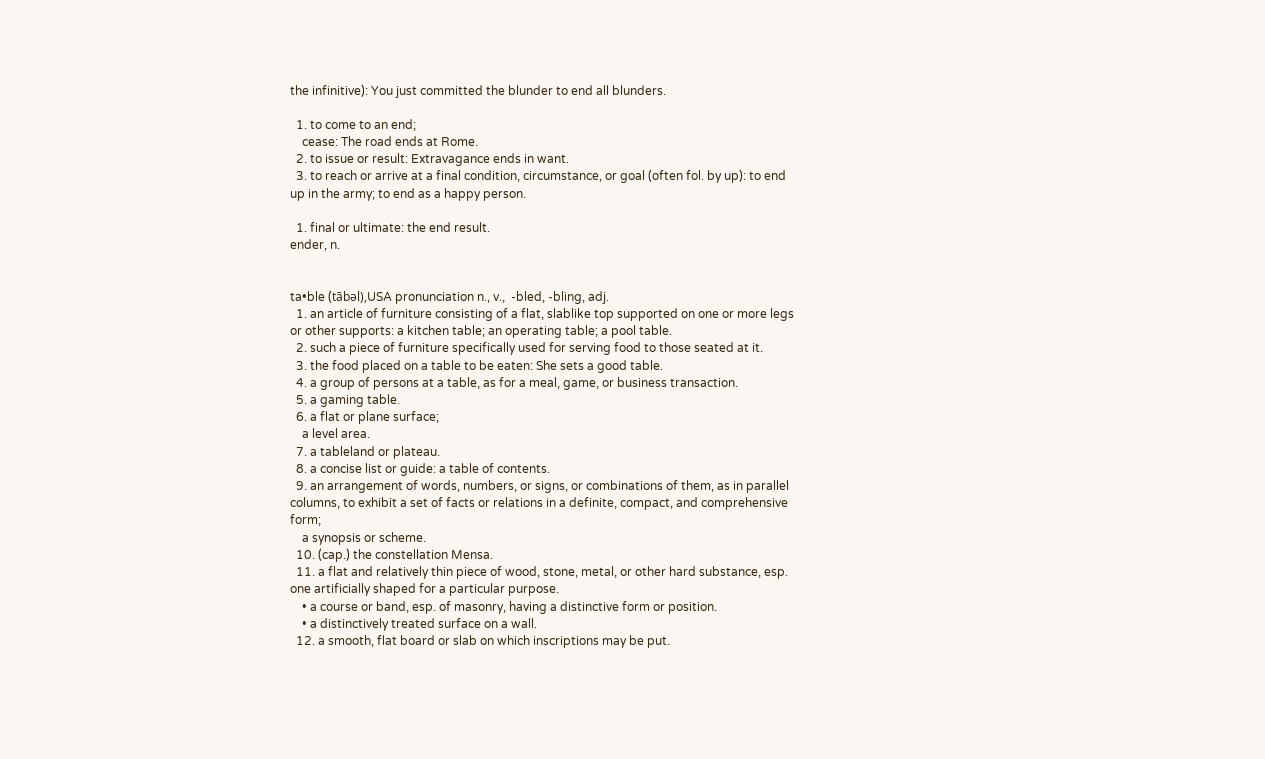the infinitive): You just committed the blunder to end all blunders.

  1. to come to an end;
    cease: The road ends at Rome.
  2. to issue or result: Extravagance ends in want.
  3. to reach or arrive at a final condition, circumstance, or goal (often fol. by up): to end up in the army; to end as a happy person.

  1. final or ultimate: the end result.
ender, n.


ta•ble (tābəl),USA pronunciation n., v.,  -bled, -bling, adj.
  1. an article of furniture consisting of a flat, slablike top supported on one or more legs or other supports: a kitchen table; an operating table; a pool table.
  2. such a piece of furniture specifically used for serving food to those seated at it.
  3. the food placed on a table to be eaten: She sets a good table.
  4. a group of persons at a table, as for a meal, game, or business transaction.
  5. a gaming table.
  6. a flat or plane surface;
    a level area.
  7. a tableland or plateau.
  8. a concise list or guide: a table of contents.
  9. an arrangement of words, numbers, or signs, or combinations of them, as in parallel columns, to exhibit a set of facts or relations in a definite, compact, and comprehensive form;
    a synopsis or scheme.
  10. (cap.) the constellation Mensa.
  11. a flat and relatively thin piece of wood, stone, metal, or other hard substance, esp. one artificially shaped for a particular purpose.
    • a course or band, esp. of masonry, having a distinctive form or position.
    • a distinctively treated surface on a wall.
  12. a smooth, flat board or slab on which inscriptions may be put.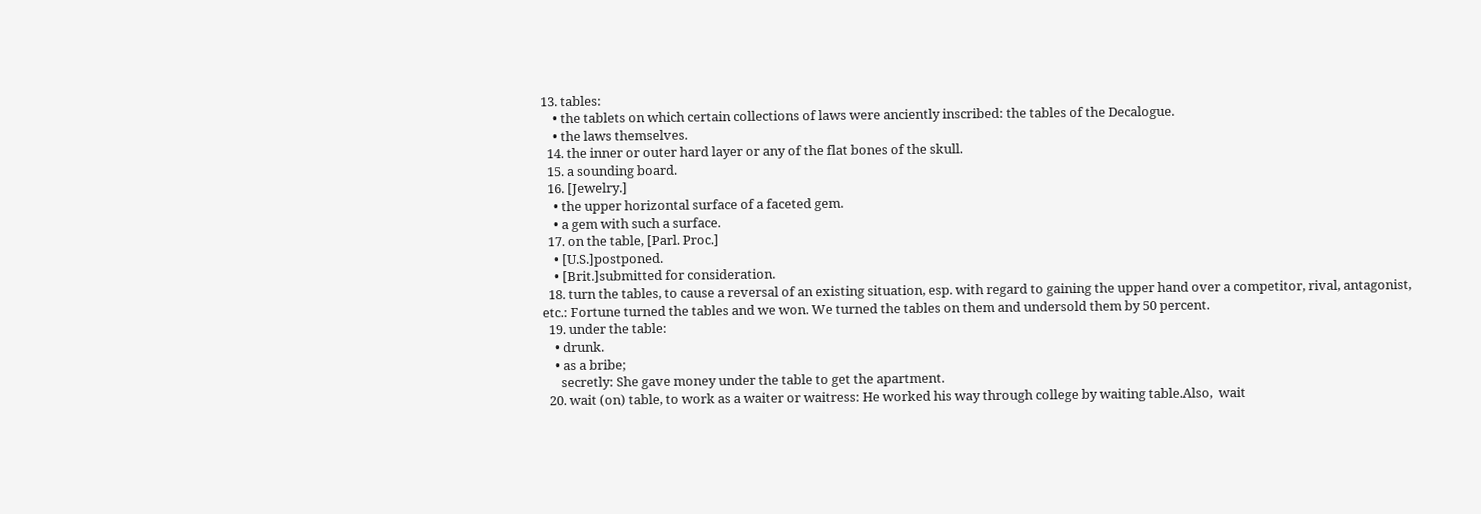13. tables:
    • the tablets on which certain collections of laws were anciently inscribed: the tables of the Decalogue.
    • the laws themselves.
  14. the inner or outer hard layer or any of the flat bones of the skull.
  15. a sounding board.
  16. [Jewelry.]
    • the upper horizontal surface of a faceted gem.
    • a gem with such a surface.
  17. on the table, [Parl. Proc.]
    • [U.S.]postponed.
    • [Brit.]submitted for consideration.
  18. turn the tables, to cause a reversal of an existing situation, esp. with regard to gaining the upper hand over a competitor, rival, antagonist, etc.: Fortune turned the tables and we won. We turned the tables on them and undersold them by 50 percent.
  19. under the table:
    • drunk.
    • as a bribe;
      secretly: She gave money under the table to get the apartment.
  20. wait (on) table, to work as a waiter or waitress: He worked his way through college by waiting table.Also,  wait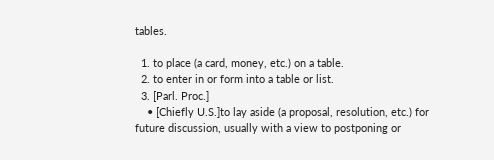tables.

  1. to place (a card, money, etc.) on a table.
  2. to enter in or form into a table or list.
  3. [Parl. Proc.]
    • [Chiefly U.S.]to lay aside (a proposal, resolution, etc.) for future discussion, usually with a view to postponing or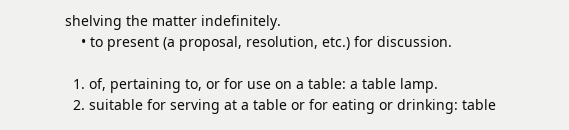shelving the matter indefinitely.
    • to present (a proposal, resolution, etc.) for discussion.

  1. of, pertaining to, or for use on a table: a table lamp.
  2. suitable for serving at a table or for eating or drinking: table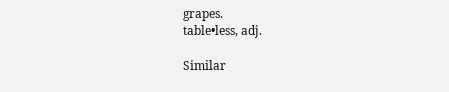grapes.
table•less, adj.

Similar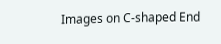Images on C-shaped End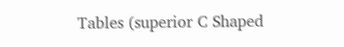Tables (superior C Shaped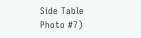Side Table Photo #7)